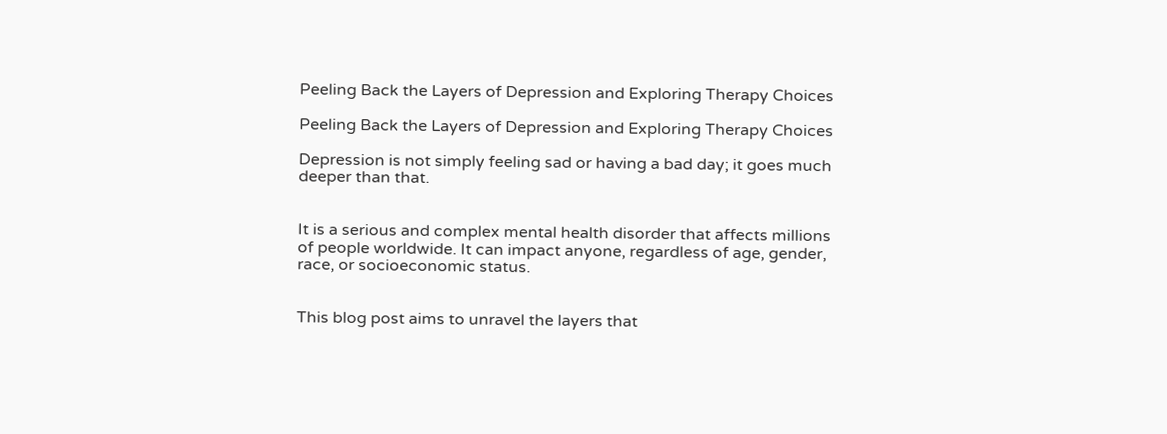Peeling Back the Layers of Depression and Exploring Therapy Choices

Peeling Back the Layers of Depression and Exploring Therapy Choices

Depression is not simply feeling sad or having a bad day; it goes much deeper than that.


It is a serious and complex mental health disorder that affects millions of people worldwide. It can impact anyone, regardless of age, gender, race, or socioeconomic status.


This blog post aims to unravel the layers that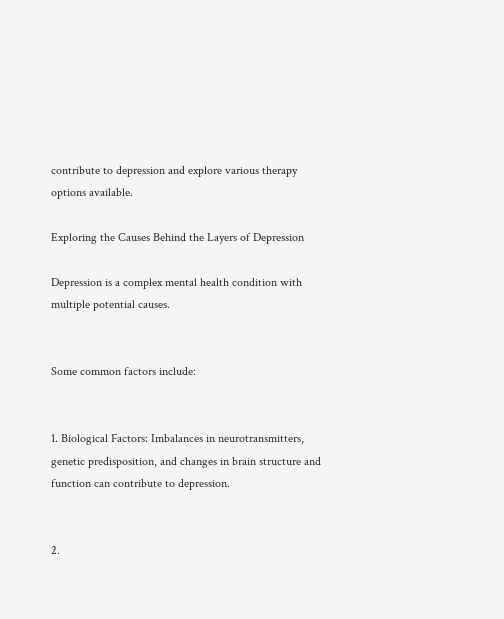contribute to depression and explore various therapy options available.

Exploring the Causes Behind the Layers of Depression

Depression is a complex mental health condition with multiple potential causes.


Some common factors include:


1. Biological Factors: Imbalances in neurotransmitters, genetic predisposition, and changes in brain structure and function can contribute to depression.


2.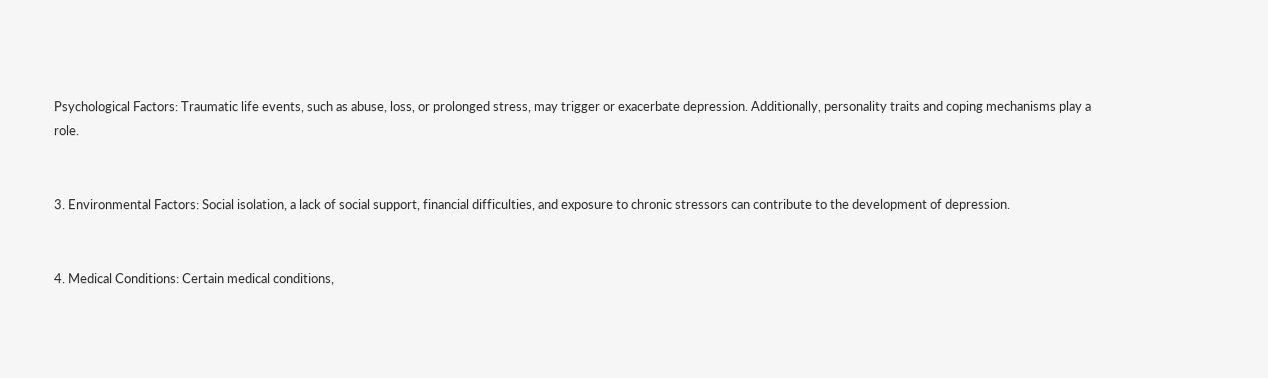Psychological Factors: Traumatic life events, such as abuse, loss, or prolonged stress, may trigger or exacerbate depression. Additionally, personality traits and coping mechanisms play a role.


3. Environmental Factors: Social isolation, a lack of social support, financial difficulties, and exposure to chronic stressors can contribute to the development of depression.


4. Medical Conditions: Certain medical conditions,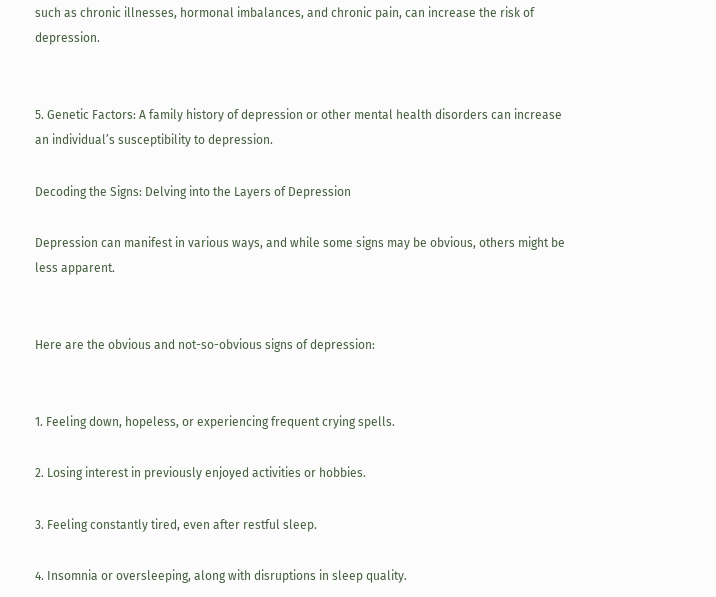such as chronic illnesses, hormonal imbalances, and chronic pain, can increase the risk of depression.


5. Genetic Factors: A family history of depression or other mental health disorders can increase an individual’s susceptibility to depression.

Decoding the Signs: Delving into the Layers of Depression

Depression can manifest in various ways, and while some signs may be obvious, others might be less apparent.


Here are the obvious and not-so-obvious signs of depression:


1. Feeling down, hopeless, or experiencing frequent crying spells.

2. Losing interest in previously enjoyed activities or hobbies.

3. Feeling constantly tired, even after restful sleep.

4. Insomnia or oversleeping, along with disruptions in sleep quality.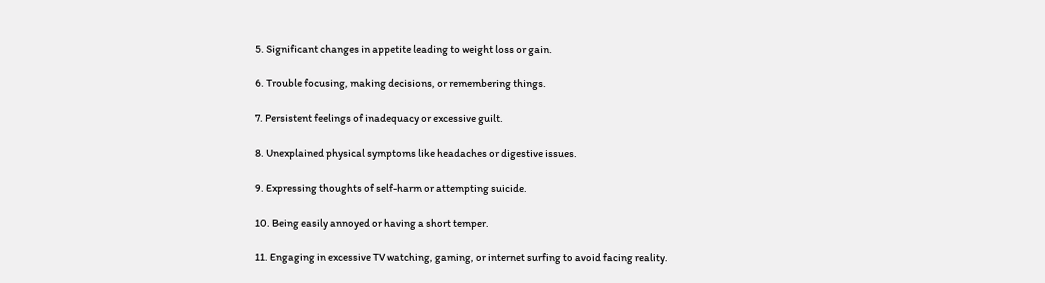5. Significant changes in appetite leading to weight loss or gain.

6. Trouble focusing, making decisions, or remembering things.

7. Persistent feelings of inadequacy or excessive guilt.

8. Unexplained physical symptoms like headaches or digestive issues.

9. Expressing thoughts of self-harm or attempting suicide.

10. Being easily annoyed or having a short temper.

11. Engaging in excessive TV watching, gaming, or internet surfing to avoid facing reality.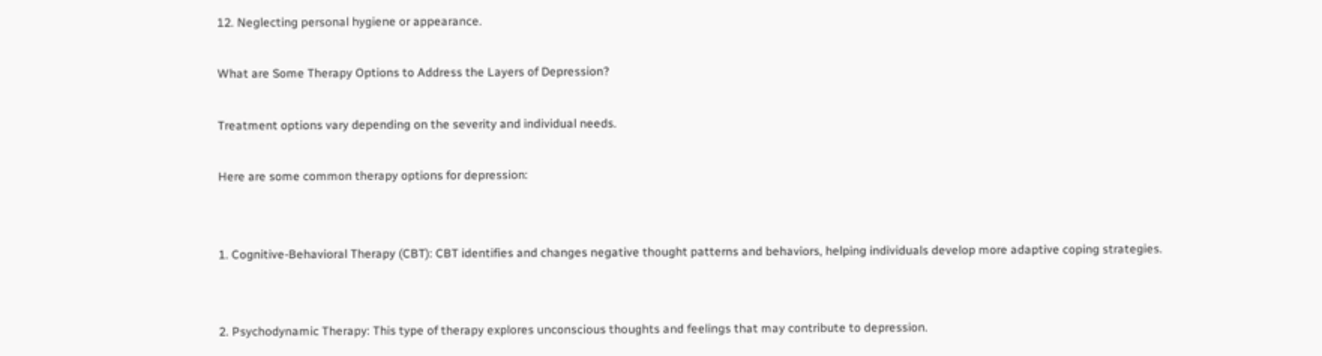12. Neglecting personal hygiene or appearance.

What are Some Therapy Options to Address the Layers of Depression?

Treatment options vary depending on the severity and individual needs.

Here are some common therapy options for depression:


1. Cognitive-Behavioral Therapy (CBT): CBT identifies and changes negative thought patterns and behaviors, helping individuals develop more adaptive coping strategies.


2. Psychodynamic Therapy: This type of therapy explores unconscious thoughts and feelings that may contribute to depression.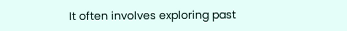It often involves exploring past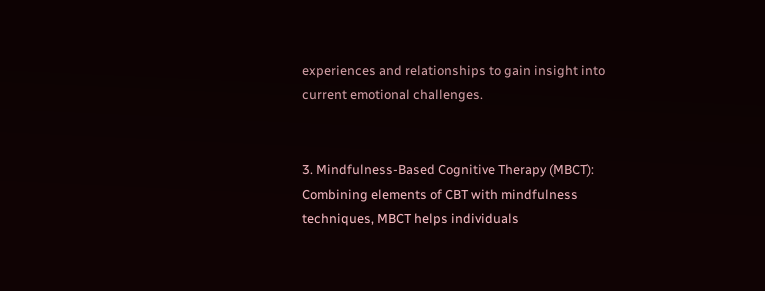experiences and relationships to gain insight into current emotional challenges.


3. Mindfulness-Based Cognitive Therapy (MBCT): Combining elements of CBT with mindfulness techniques, MBCT helps individuals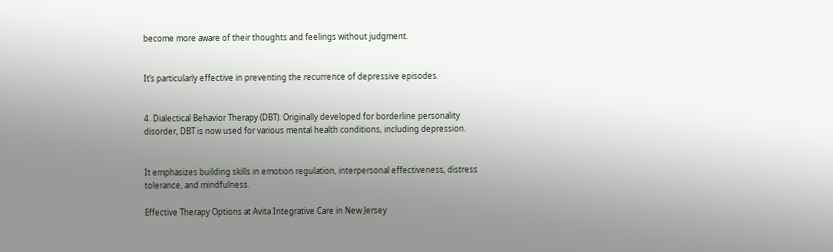become more aware of their thoughts and feelings without judgment.


It’s particularly effective in preventing the recurrence of depressive episodes.


4. Dialectical Behavior Therapy (DBT): Originally developed for borderline personality disorder, DBT is now used for various mental health conditions, including depression.


It emphasizes building skills in emotion regulation, interpersonal effectiveness, distress tolerance, and mindfulness.

Effective Therapy Options at Avita Integrative Care in New Jersey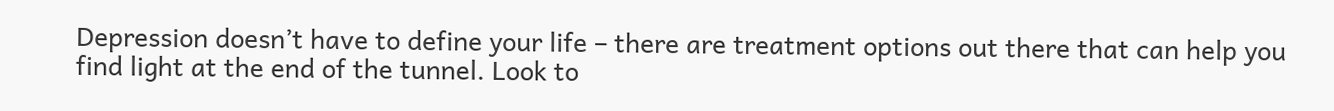Depression doesn’t have to define your life – there are treatment options out there that can help you find light at the end of the tunnel. Look to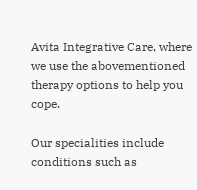Avita Integrative Care, where we use the abovementioned therapy options to help you cope.

Our specialities include conditions such as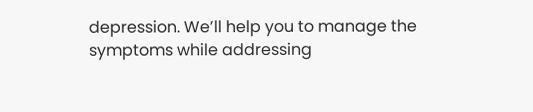depression. We’ll help you to manage the symptoms while addressing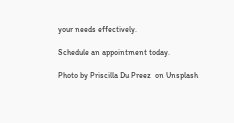your needs effectively.

Schedule an appointment today.

Photo by Priscilla Du Preez  on Unsplash